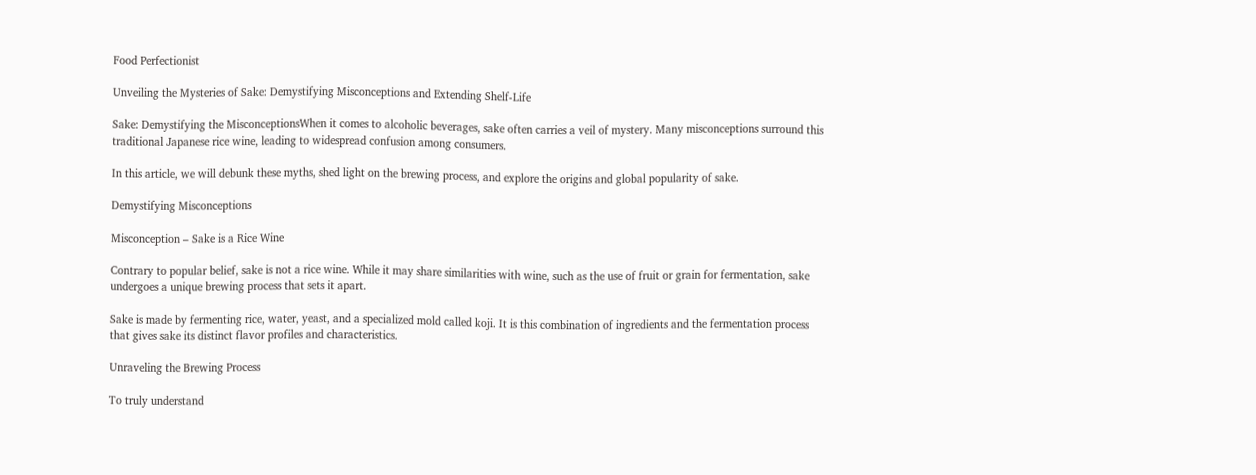Food Perfectionist

Unveiling the Mysteries of Sake: Demystifying Misconceptions and Extending Shelf-Life

Sake: Demystifying the MisconceptionsWhen it comes to alcoholic beverages, sake often carries a veil of mystery. Many misconceptions surround this traditional Japanese rice wine, leading to widespread confusion among consumers.

In this article, we will debunk these myths, shed light on the brewing process, and explore the origins and global popularity of sake.

Demystifying Misconceptions

Misconception – Sake is a Rice Wine

Contrary to popular belief, sake is not a rice wine. While it may share similarities with wine, such as the use of fruit or grain for fermentation, sake undergoes a unique brewing process that sets it apart.

Sake is made by fermenting rice, water, yeast, and a specialized mold called koji. It is this combination of ingredients and the fermentation process that gives sake its distinct flavor profiles and characteristics.

Unraveling the Brewing Process

To truly understand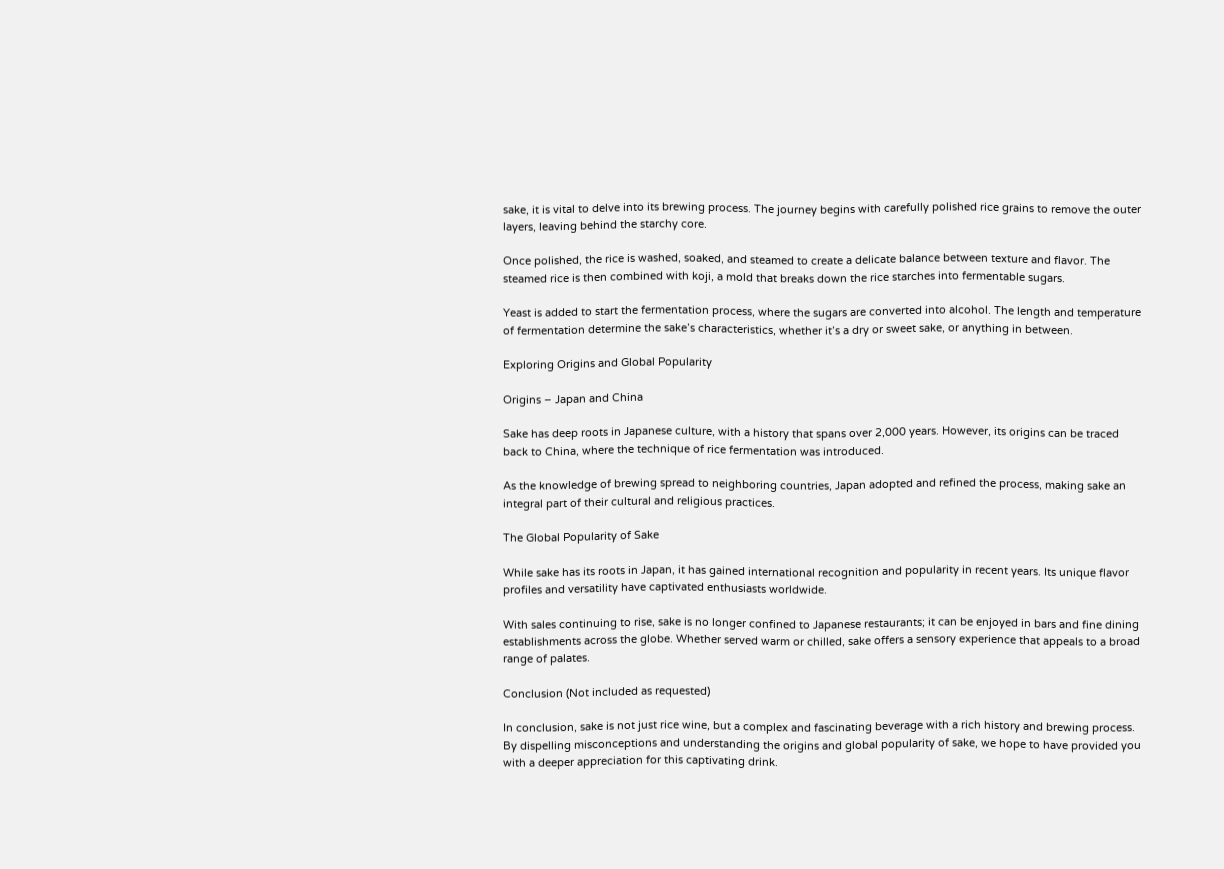sake, it is vital to delve into its brewing process. The journey begins with carefully polished rice grains to remove the outer layers, leaving behind the starchy core.

Once polished, the rice is washed, soaked, and steamed to create a delicate balance between texture and flavor. The steamed rice is then combined with koji, a mold that breaks down the rice starches into fermentable sugars.

Yeast is added to start the fermentation process, where the sugars are converted into alcohol. The length and temperature of fermentation determine the sake’s characteristics, whether it’s a dry or sweet sake, or anything in between.

Exploring Origins and Global Popularity

Origins – Japan and China

Sake has deep roots in Japanese culture, with a history that spans over 2,000 years. However, its origins can be traced back to China, where the technique of rice fermentation was introduced.

As the knowledge of brewing spread to neighboring countries, Japan adopted and refined the process, making sake an integral part of their cultural and religious practices.

The Global Popularity of Sake

While sake has its roots in Japan, it has gained international recognition and popularity in recent years. Its unique flavor profiles and versatility have captivated enthusiasts worldwide.

With sales continuing to rise, sake is no longer confined to Japanese restaurants; it can be enjoyed in bars and fine dining establishments across the globe. Whether served warm or chilled, sake offers a sensory experience that appeals to a broad range of palates.

Conclusion (Not included as requested)

In conclusion, sake is not just rice wine, but a complex and fascinating beverage with a rich history and brewing process. By dispelling misconceptions and understanding the origins and global popularity of sake, we hope to have provided you with a deeper appreciation for this captivating drink.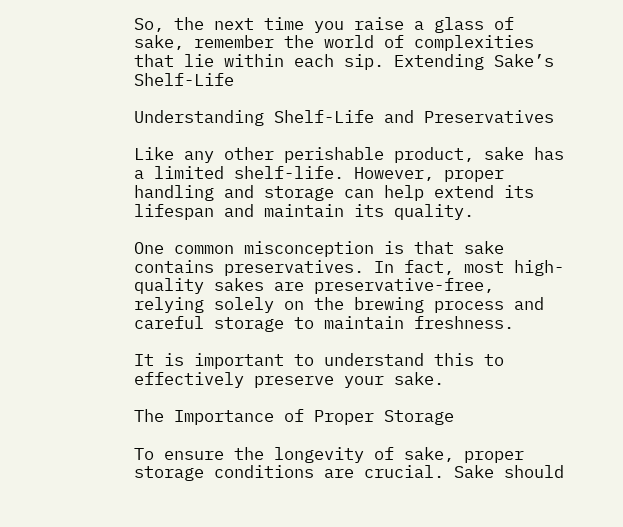So, the next time you raise a glass of sake, remember the world of complexities that lie within each sip. Extending Sake’s Shelf-Life

Understanding Shelf-Life and Preservatives

Like any other perishable product, sake has a limited shelf-life. However, proper handling and storage can help extend its lifespan and maintain its quality.

One common misconception is that sake contains preservatives. In fact, most high-quality sakes are preservative-free, relying solely on the brewing process and careful storage to maintain freshness.

It is important to understand this to effectively preserve your sake.

The Importance of Proper Storage

To ensure the longevity of sake, proper storage conditions are crucial. Sake should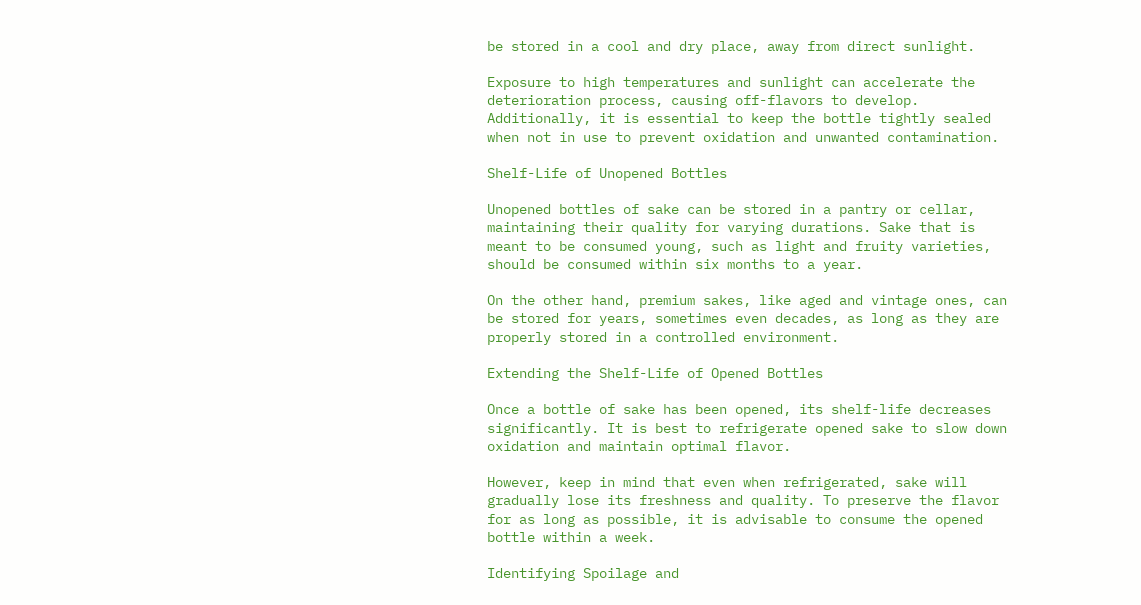be stored in a cool and dry place, away from direct sunlight.

Exposure to high temperatures and sunlight can accelerate the deterioration process, causing off-flavors to develop. Additionally, it is essential to keep the bottle tightly sealed when not in use to prevent oxidation and unwanted contamination.

Shelf-Life of Unopened Bottles

Unopened bottles of sake can be stored in a pantry or cellar, maintaining their quality for varying durations. Sake that is meant to be consumed young, such as light and fruity varieties, should be consumed within six months to a year.

On the other hand, premium sakes, like aged and vintage ones, can be stored for years, sometimes even decades, as long as they are properly stored in a controlled environment.

Extending the Shelf-Life of Opened Bottles

Once a bottle of sake has been opened, its shelf-life decreases significantly. It is best to refrigerate opened sake to slow down oxidation and maintain optimal flavor.

However, keep in mind that even when refrigerated, sake will gradually lose its freshness and quality. To preserve the flavor for as long as possible, it is advisable to consume the opened bottle within a week.

Identifying Spoilage and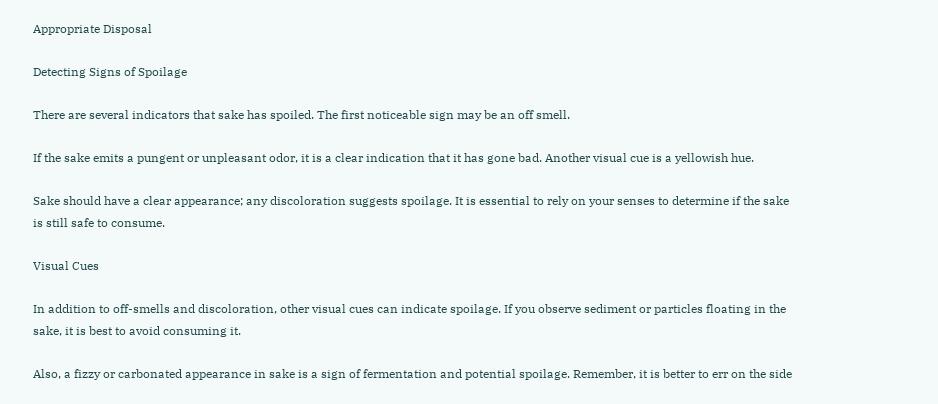Appropriate Disposal

Detecting Signs of Spoilage

There are several indicators that sake has spoiled. The first noticeable sign may be an off smell.

If the sake emits a pungent or unpleasant odor, it is a clear indication that it has gone bad. Another visual cue is a yellowish hue.

Sake should have a clear appearance; any discoloration suggests spoilage. It is essential to rely on your senses to determine if the sake is still safe to consume.

Visual Cues

In addition to off-smells and discoloration, other visual cues can indicate spoilage. If you observe sediment or particles floating in the sake, it is best to avoid consuming it.

Also, a fizzy or carbonated appearance in sake is a sign of fermentation and potential spoilage. Remember, it is better to err on the side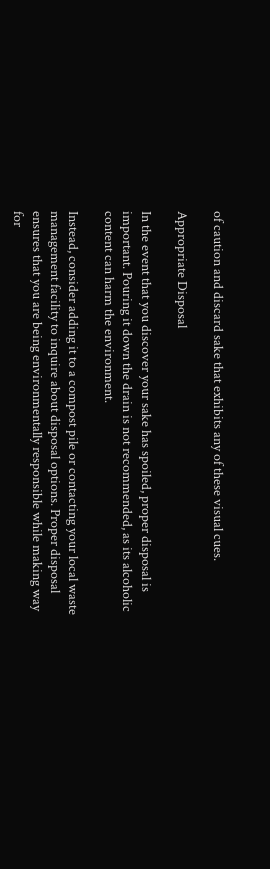of caution and discard sake that exhibits any of these visual cues.

Appropriate Disposal

In the event that you discover your sake has spoiled, proper disposal is important. Pouring it down the drain is not recommended, as its alcoholic content can harm the environment.

Instead, consider adding it to a compost pile or contacting your local waste management facility to inquire about disposal options. Proper disposal ensures that you are being environmentally responsible while making way for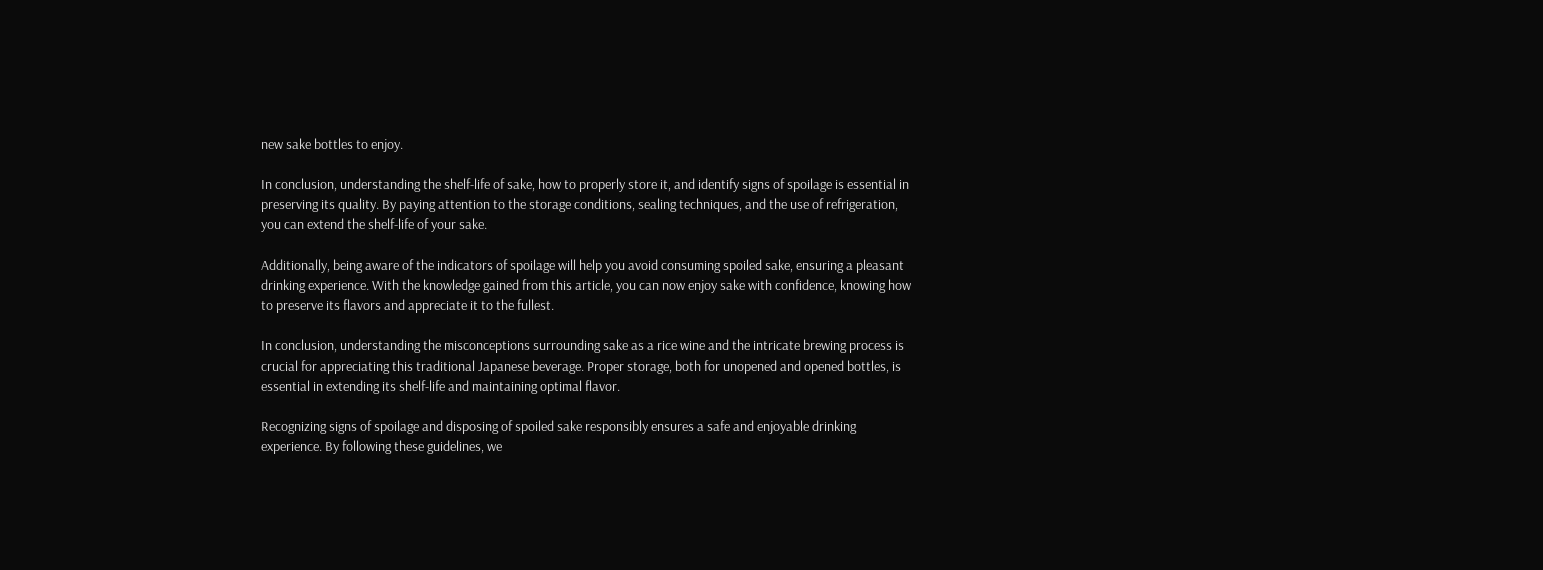new sake bottles to enjoy.

In conclusion, understanding the shelf-life of sake, how to properly store it, and identify signs of spoilage is essential in preserving its quality. By paying attention to the storage conditions, sealing techniques, and the use of refrigeration, you can extend the shelf-life of your sake.

Additionally, being aware of the indicators of spoilage will help you avoid consuming spoiled sake, ensuring a pleasant drinking experience. With the knowledge gained from this article, you can now enjoy sake with confidence, knowing how to preserve its flavors and appreciate it to the fullest.

In conclusion, understanding the misconceptions surrounding sake as a rice wine and the intricate brewing process is crucial for appreciating this traditional Japanese beverage. Proper storage, both for unopened and opened bottles, is essential in extending its shelf-life and maintaining optimal flavor.

Recognizing signs of spoilage and disposing of spoiled sake responsibly ensures a safe and enjoyable drinking experience. By following these guidelines, we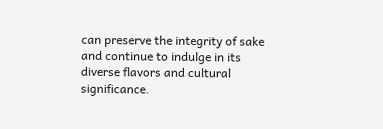can preserve the integrity of sake and continue to indulge in its diverse flavors and cultural significance.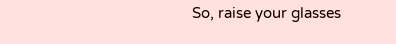So, raise your glasses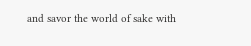and savor the world of sake with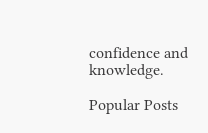confidence and knowledge.

Popular Posts